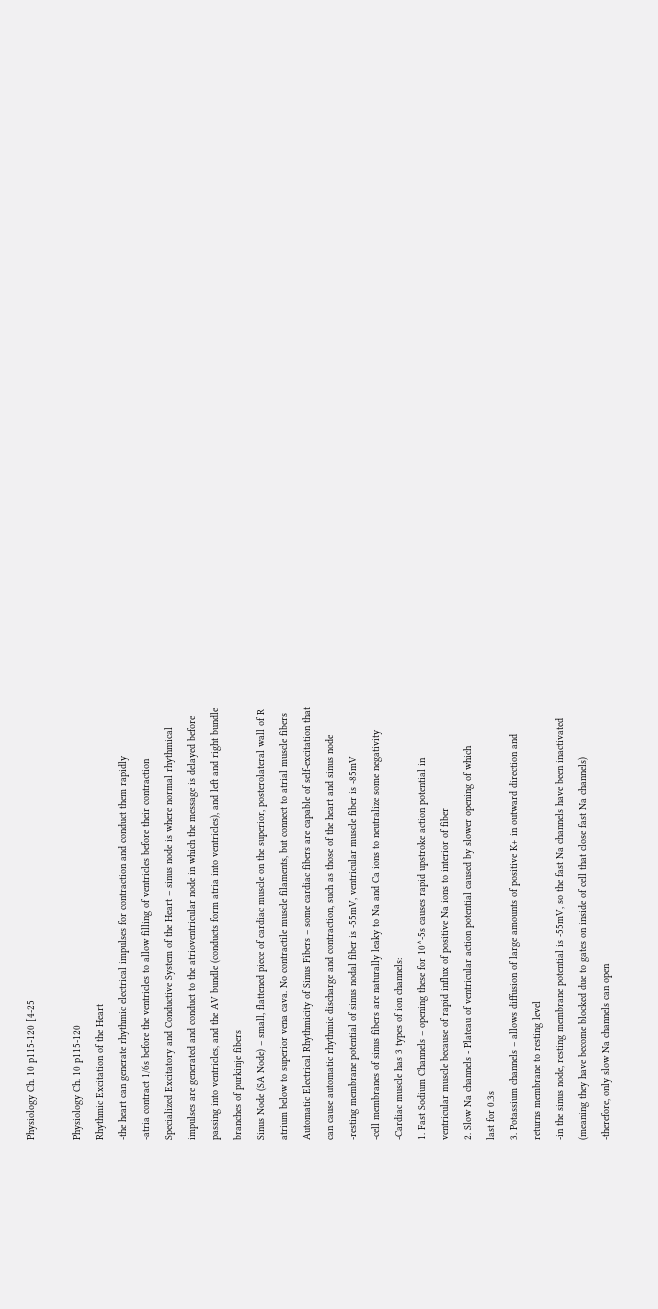Physiology Ch. 10 p115-120 [4-25

Physiology Ch. 10 p115-120
Rhythmic Excitation of the Heart
-the heart can generate rhythmic electrical impulses for contraction and conduct them rapidly
-atria contract 1/6s before the ventricles to allow filling of ventricles before their contraction
Specialized Excitatory and Conductive System of the Heart – sinus node is where normal rhythmical
impulses are generated and conduct to the atrioventricular node in which the message is delayed before
passing into ventricles, and the AV bundle (conducts form atria into ventricles), and left and right bundle
branches of purkinje fibers
Sinus Node (SA Node) – small, flattened piece of cardiac muscle on the superior, posterolateral wall of R
atrium below to superior vena cava. No contractile muscle filaments, but connect to atrial muscle fibers
Automatic Electrical Rhythmicity of Sinus Fibers – some cardiac fibers are capable of self-excitation that
can cause automatic rhythmic discharge and contraction, such as those of the heart and sinus node
-resting membrane potential of sinus nodal fiber is -55mV, ventricular muscle fiber is -85mV
-cell membranes of sinus fibers are naturally leaky to Na and Ca ions to neutralize some negativity
-Cardiac muscle has 3 types of ion channels:
1. Fast Sodium Channels – opening these for 10^-5s causes rapid upstroke action potential in
ventricular muscle because of rapid influx of positive Na ions to interior of fiber
2. Slow Na channels - Plateau of ventricular action potential caused by slower opening of which
last for 0.3s
3. Potassium channels – allows diffusion of large amounts of positive K+ in outward direction and
returns membrane to resting level
-in the sinus node, resting membrane potential is -55mV, so the fast Na channels have been inactivated
(meaning they have become blocked due to gates on inside of cell that close fast Na channels)
-therefore, only slow Na channels can open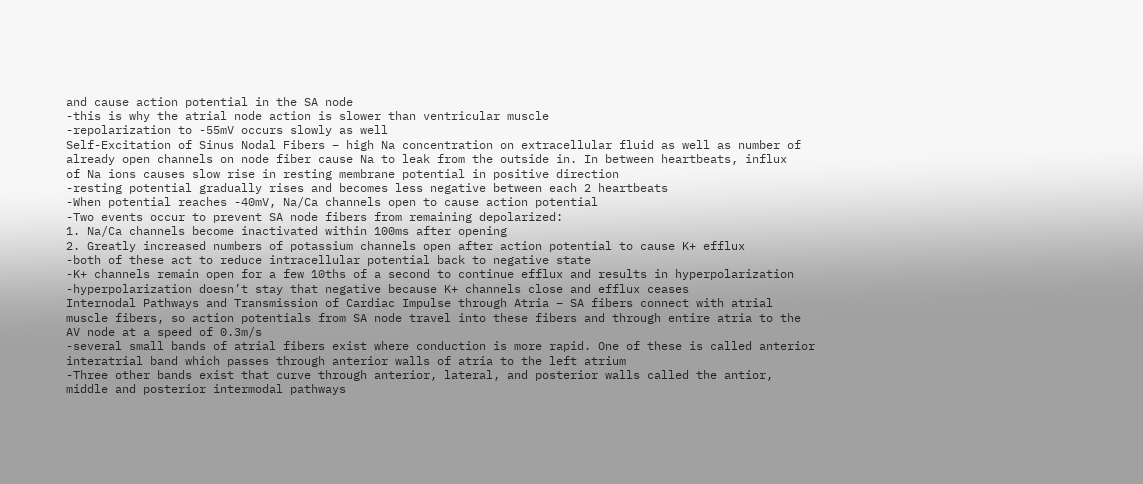and cause action potential in the SA node
-this is why the atrial node action is slower than ventricular muscle
-repolarization to -55mV occurs slowly as well
Self-Excitation of Sinus Nodal Fibers – high Na concentration on extracellular fluid as well as number of
already open channels on node fiber cause Na to leak from the outside in. In between heartbeats, influx
of Na ions causes slow rise in resting membrane potential in positive direction
-resting potential gradually rises and becomes less negative between each 2 heartbeats
-When potential reaches -40mV, Na/Ca channels open to cause action potential
-Two events occur to prevent SA node fibers from remaining depolarized:
1. Na/Ca channels become inactivated within 100ms after opening
2. Greatly increased numbers of potassium channels open after action potential to cause K+ efflux
-both of these act to reduce intracellular potential back to negative state
-K+ channels remain open for a few 10ths of a second to continue efflux and results in hyperpolarization
-hyperpolarization doesn’t stay that negative because K+ channels close and efflux ceases
Internodal Pathways and Transmission of Cardiac Impulse through Atria – SA fibers connect with atrial
muscle fibers, so action potentials from SA node travel into these fibers and through entire atria to the
AV node at a speed of 0.3m/s
-several small bands of atrial fibers exist where conduction is more rapid. One of these is called anterior
interatrial band which passes through anterior walls of atria to the left atrium
-Three other bands exist that curve through anterior, lateral, and posterior walls called the antior,
middle and posterior intermodal pathways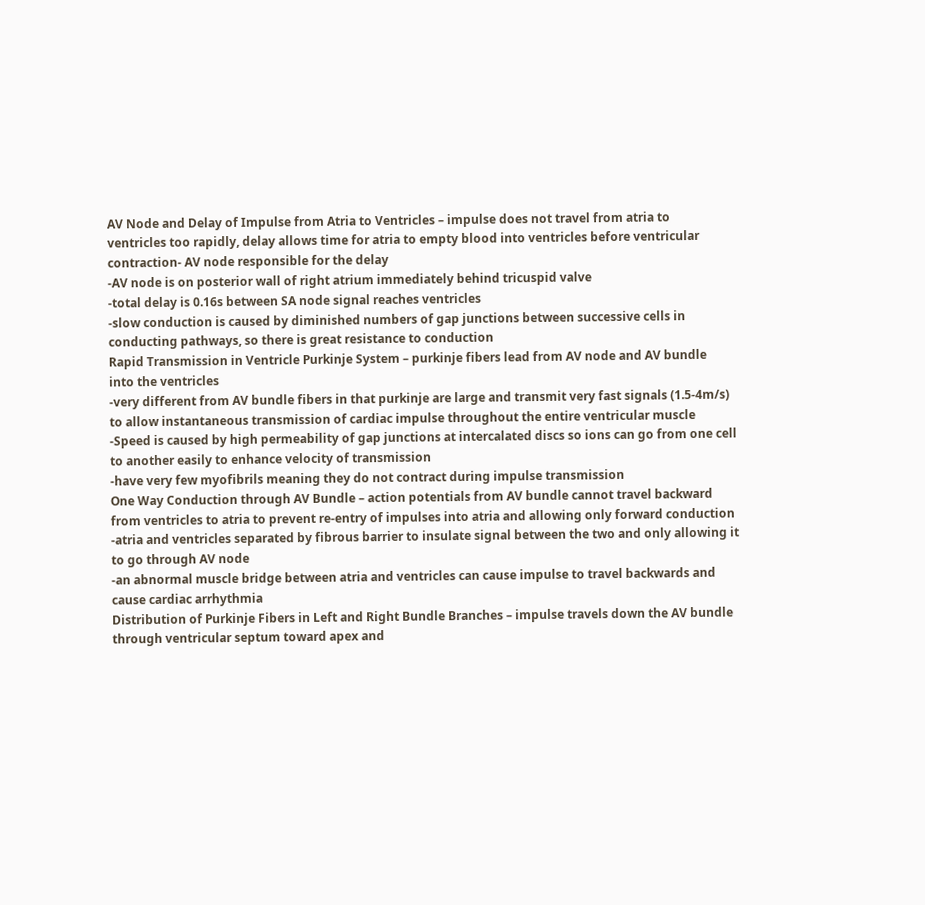AV Node and Delay of Impulse from Atria to Ventricles – impulse does not travel from atria to
ventricles too rapidly, delay allows time for atria to empty blood into ventricles before ventricular
contraction- AV node responsible for the delay
-AV node is on posterior wall of right atrium immediately behind tricuspid valve
-total delay is 0.16s between SA node signal reaches ventricles
-slow conduction is caused by diminished numbers of gap junctions between successive cells in
conducting pathways, so there is great resistance to conduction
Rapid Transmission in Ventricle Purkinje System – purkinje fibers lead from AV node and AV bundle
into the ventricles
-very different from AV bundle fibers in that purkinje are large and transmit very fast signals (1.5-4m/s)
to allow instantaneous transmission of cardiac impulse throughout the entire ventricular muscle
-Speed is caused by high permeability of gap junctions at intercalated discs so ions can go from one cell
to another easily to enhance velocity of transmission
-have very few myofibrils meaning they do not contract during impulse transmission
One Way Conduction through AV Bundle – action potentials from AV bundle cannot travel backward
from ventricles to atria to prevent re-entry of impulses into atria and allowing only forward conduction
-atria and ventricles separated by fibrous barrier to insulate signal between the two and only allowing it
to go through AV node
-an abnormal muscle bridge between atria and ventricles can cause impulse to travel backwards and
cause cardiac arrhythmia
Distribution of Purkinje Fibers in Left and Right Bundle Branches – impulse travels down the AV bundle
through ventricular septum toward apex and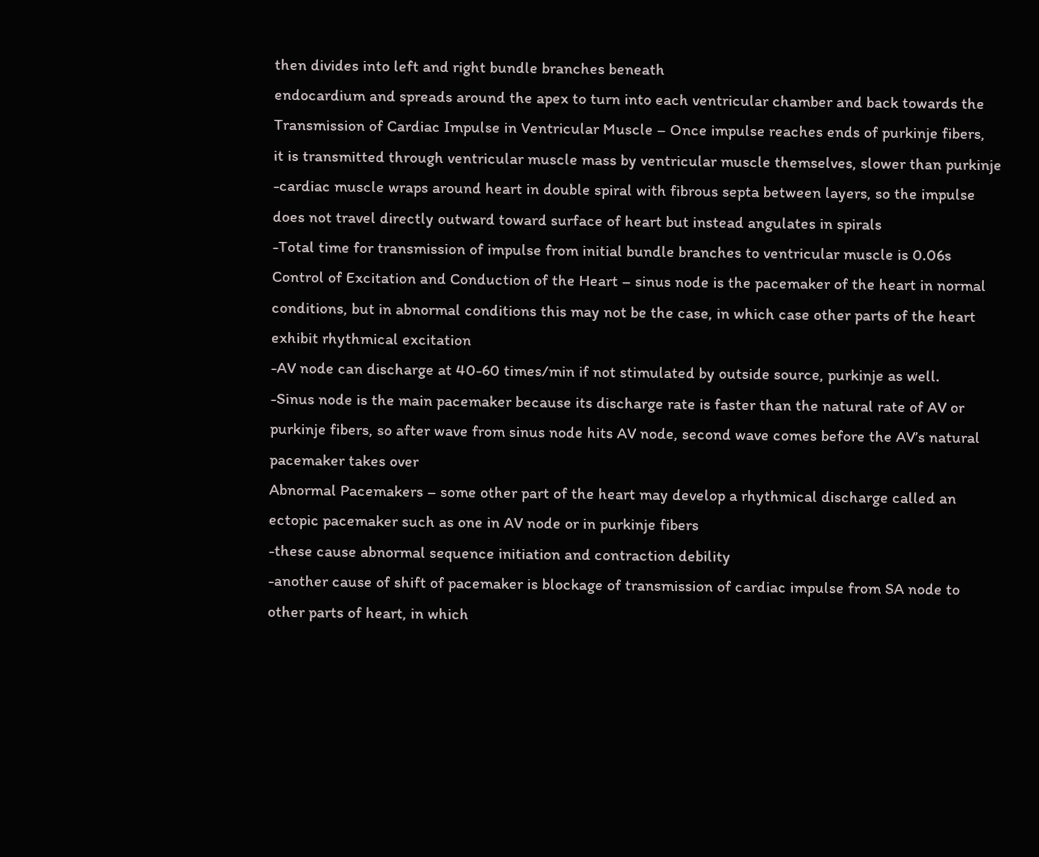then divides into left and right bundle branches beneath
endocardium and spreads around the apex to turn into each ventricular chamber and back towards the
Transmission of Cardiac Impulse in Ventricular Muscle – Once impulse reaches ends of purkinje fibers,
it is transmitted through ventricular muscle mass by ventricular muscle themselves, slower than purkinje
-cardiac muscle wraps around heart in double spiral with fibrous septa between layers, so the impulse
does not travel directly outward toward surface of heart but instead angulates in spirals
-Total time for transmission of impulse from initial bundle branches to ventricular muscle is 0.06s
Control of Excitation and Conduction of the Heart – sinus node is the pacemaker of the heart in normal
conditions, but in abnormal conditions this may not be the case, in which case other parts of the heart
exhibit rhythmical excitation
-AV node can discharge at 40-60 times/min if not stimulated by outside source, purkinje as well.
-Sinus node is the main pacemaker because its discharge rate is faster than the natural rate of AV or
purkinje fibers, so after wave from sinus node hits AV node, second wave comes before the AV’s natural
pacemaker takes over
Abnormal Pacemakers – some other part of the heart may develop a rhythmical discharge called an
ectopic pacemaker such as one in AV node or in purkinje fibers
-these cause abnormal sequence initiation and contraction debility
-another cause of shift of pacemaker is blockage of transmission of cardiac impulse from SA node to
other parts of heart, in which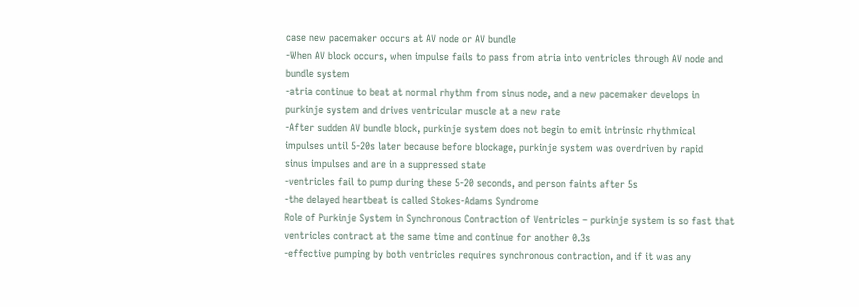case new pacemaker occurs at AV node or AV bundle
-When AV block occurs, when impulse fails to pass from atria into ventricles through AV node and
bundle system
-atria continue to beat at normal rhythm from sinus node, and a new pacemaker develops in
purkinje system and drives ventricular muscle at a new rate
-After sudden AV bundle block, purkinje system does not begin to emit intrinsic rhythmical
impulses until 5-20s later because before blockage, purkinje system was overdriven by rapid
sinus impulses and are in a suppressed state
-ventricles fail to pump during these 5-20 seconds, and person faints after 5s
-the delayed heartbeat is called Stokes-Adams Syndrome
Role of Purkinje System in Synchronous Contraction of Ventricles – purkinje system is so fast that
ventricles contract at the same time and continue for another 0.3s
-effective pumping by both ventricles requires synchronous contraction, and if it was any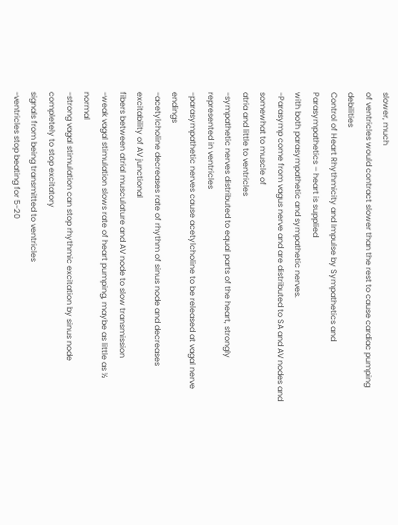slower, much
of ventricles would contract slower than the rest to cause cardiac pumping debilities
Control of Heart Rhythmicity and Impulse by Sympathetics and Parasympathetics – heart is supplied
with both parasympathetic and sympathetic nerves.
-Parasymp come from vagus nerve and are distributed to SA and AV nodes and somewhat to muscle of
atria and little to ventricles
-sympathetic nerves distributed to equal parts of the heart, strongly represented in ventricles
-parasympathetic nerves cause acetylcholine to be released at vagal nerve endings
-acetylcholine decreases rate of rhythm of sinus node and decreases excitability of AV junctional
fibers between atrial musculature and AV node to slow transmission
-weak vagal stimulation slows rate of heart pumping, maybe as little as ½ normal
-strong vagal stimulation can stop rhythmic excitation by sinus node completely to stop excitatory
signals from being transmitted to ventricles
-ventricles stop beating for 5-20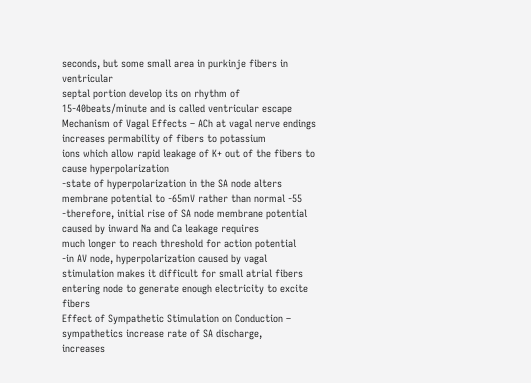seconds, but some small area in purkinje fibers in ventricular
septal portion develop its on rhythm of 15-40beats/minute and is called ventricular escape
Mechanism of Vagal Effects – ACh at vagal nerve endings increases permability of fibers to potassium
ions which allow rapid leakage of K+ out of the fibers to cause hyperpolarization
-state of hyperpolarization in the SA node alters membrane potential to -65mV rather than normal -55
-therefore, initial rise of SA node membrane potential caused by inward Na and Ca leakage requires
much longer to reach threshold for action potential
-in AV node, hyperpolarization caused by vagal stimulation makes it difficult for small atrial fibers
entering node to generate enough electricity to excite fibers
Effect of Sympathetic Stimulation on Conduction – sympathetics increase rate of SA discharge,
increases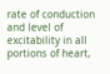rate of conduction and level of excitability in all portions of heart,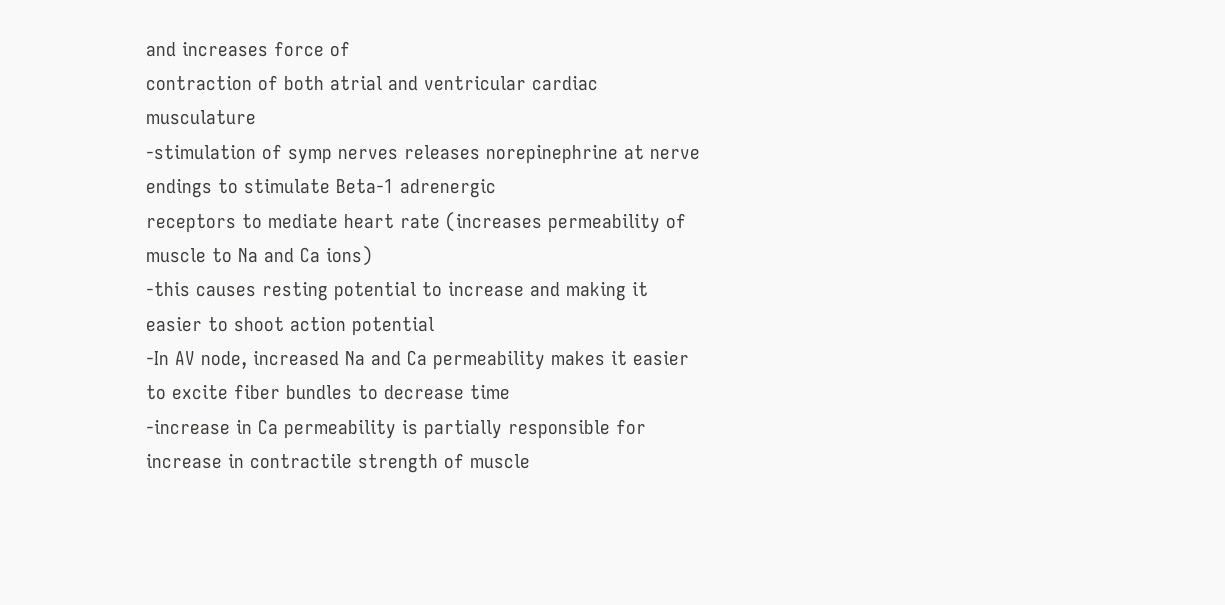and increases force of
contraction of both atrial and ventricular cardiac musculature
-stimulation of symp nerves releases norepinephrine at nerve endings to stimulate Beta-1 adrenergic
receptors to mediate heart rate (increases permeability of muscle to Na and Ca ions)
-this causes resting potential to increase and making it easier to shoot action potential
-In AV node, increased Na and Ca permeability makes it easier to excite fiber bundles to decrease time
-increase in Ca permeability is partially responsible for increase in contractile strength of muscle